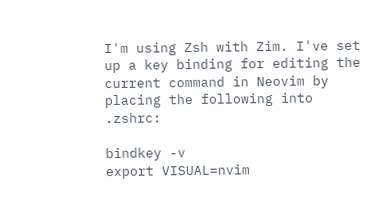I'm using Zsh with Zim. I've set up a key binding for editing the current command in Neovim by placing the following into .zshrc:

bindkey -v
export VISUAL=nvim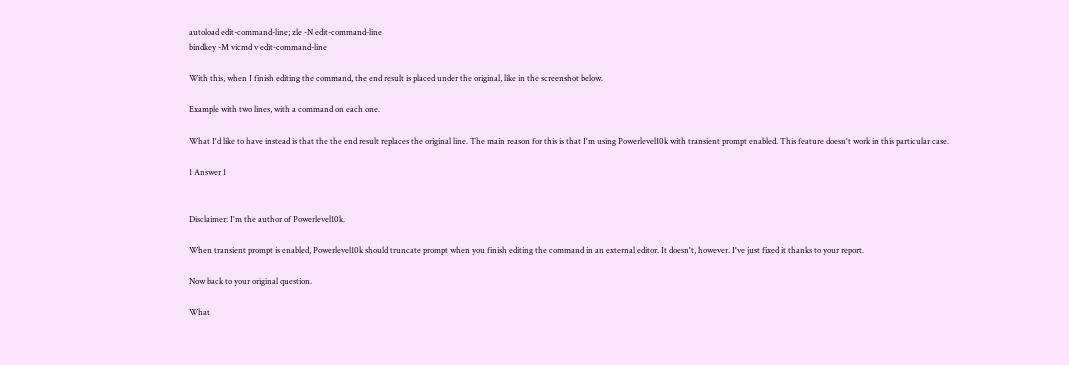autoload edit-command-line; zle -N edit-command-line
bindkey -M vicmd v edit-command-line

With this, when I finish editing the command, the end result is placed under the original, like in the screenshot below.

Example with two lines, with a command on each one.

What I'd like to have instead is that the the end result replaces the original line. The main reason for this is that I'm using Powerlevel10k with transient prompt enabled. This feature doesn't work in this particular case.

1 Answer 1


Disclaimer: I'm the author of Powerlevel10k.

When transient prompt is enabled, Powerlevel10k should truncate prompt when you finish editing the command in an external editor. It doesn't, however. I've just fixed it thanks to your report.

Now back to your original question.

What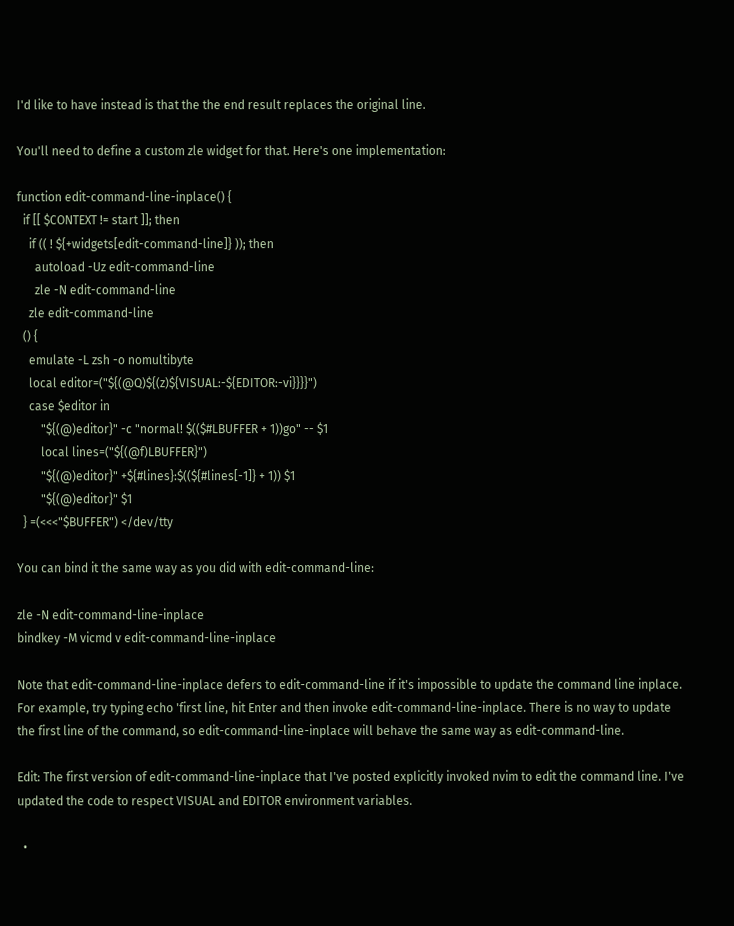I'd like to have instead is that the the end result replaces the original line.

You'll need to define a custom zle widget for that. Here's one implementation:

function edit-command-line-inplace() {
  if [[ $CONTEXT != start ]]; then
    if (( ! ${+widgets[edit-command-line]} )); then
      autoload -Uz edit-command-line
      zle -N edit-command-line
    zle edit-command-line
  () {
    emulate -L zsh -o nomultibyte
    local editor=("${(@Q)${(z)${VISUAL:-${EDITOR:-vi}}}}")
    case $editor in
        "${(@)editor}" -c "normal! $(($#LBUFFER + 1))go" -- $1
        local lines=("${(@f)LBUFFER}")
        "${(@)editor}" +${#lines}:$((${#lines[-1]} + 1)) $1
        "${(@)editor}" $1
  } =(<<<"$BUFFER") </dev/tty

You can bind it the same way as you did with edit-command-line:

zle -N edit-command-line-inplace
bindkey -M vicmd v edit-command-line-inplace

Note that edit-command-line-inplace defers to edit-command-line if it's impossible to update the command line inplace. For example, try typing echo 'first line, hit Enter and then invoke edit-command-line-inplace. There is no way to update the first line of the command, so edit-command-line-inplace will behave the same way as edit-command-line.

Edit: The first version of edit-command-line-inplace that I've posted explicitly invoked nvim to edit the command line. I've updated the code to respect VISUAL and EDITOR environment variables.

  •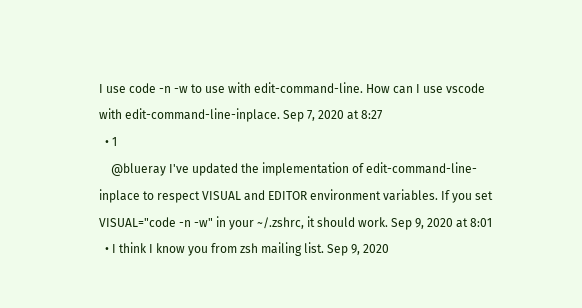I use code -n -w to use with edit-command-line. How can I use vscode with edit-command-line-inplace. Sep 7, 2020 at 8:27
  • 1
    @blueray I've updated the implementation of edit-command-line-inplace to respect VISUAL and EDITOR environment variables. If you set VISUAL="code -n -w" in your ~/.zshrc, it should work. Sep 9, 2020 at 8:01
  • I think I know you from zsh mailing list. Sep 9, 2020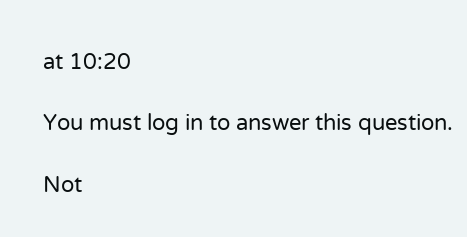at 10:20

You must log in to answer this question.

Not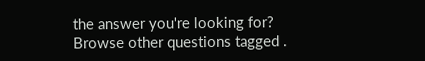the answer you're looking for? Browse other questions tagged .